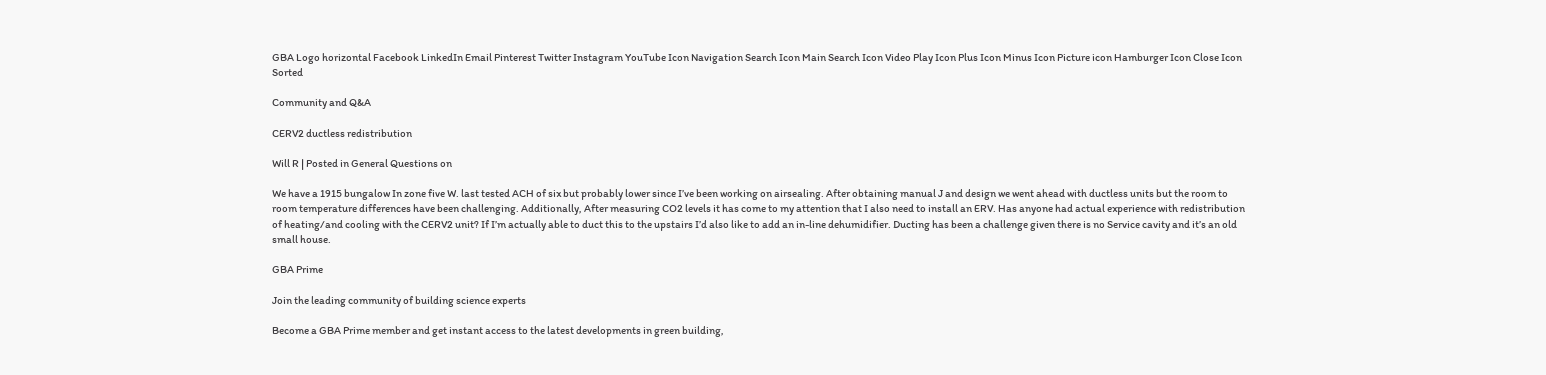GBA Logo horizontal Facebook LinkedIn Email Pinterest Twitter Instagram YouTube Icon Navigation Search Icon Main Search Icon Video Play Icon Plus Icon Minus Icon Picture icon Hamburger Icon Close Icon Sorted

Community and Q&A

CERV2 ductless redistribution

Will R | Posted in General Questions on

We have a 1915 bungalow In zone five W. last tested ACH of six but probably lower since I’ve been working on airsealing. After obtaining manual J and design we went ahead with ductless units but the room to room temperature differences have been challenging. Additionally, After measuring CO2 levels it has come to my attention that I also need to install an ERV. Has anyone had actual experience with redistribution of heating/and cooling with the CERV2 unit? If I’m actually able to duct this to the upstairs I’d also like to add an in-line dehumidifier. Ducting has been a challenge given there is no Service cavity and it’s an old small house.

GBA Prime

Join the leading community of building science experts

Become a GBA Prime member and get instant access to the latest developments in green building,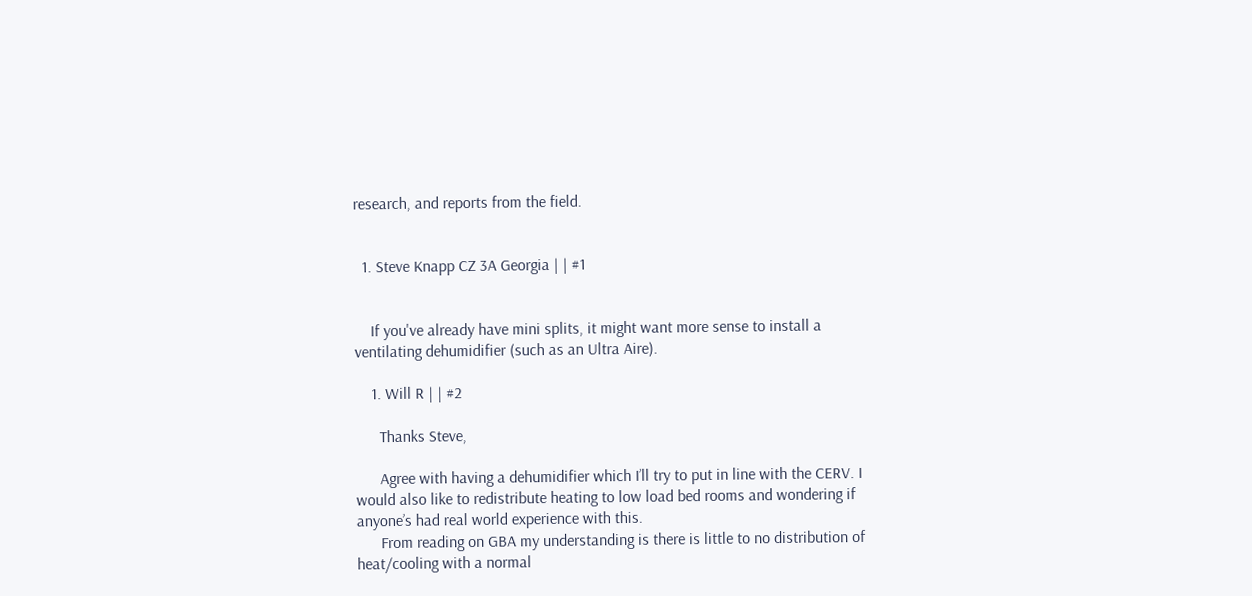research, and reports from the field.


  1. Steve Knapp CZ 3A Georgia | | #1


    If you've already have mini splits, it might want more sense to install a ventilating dehumidifier (such as an Ultra Aire).

    1. Will R | | #2

      Thanks Steve,

      Agree with having a dehumidifier which I’ll try to put in line with the CERV. I would also like to redistribute heating to low load bed rooms and wondering if anyone’s had real world experience with this.
      From reading on GBA my understanding is there is little to no distribution of heat/cooling with a normal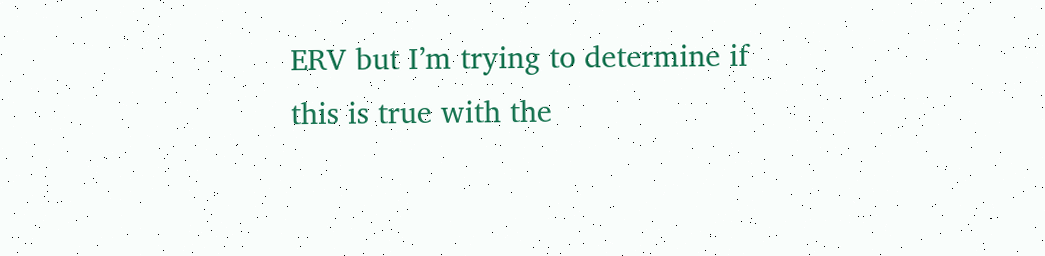ERV but I’m trying to determine if this is true with the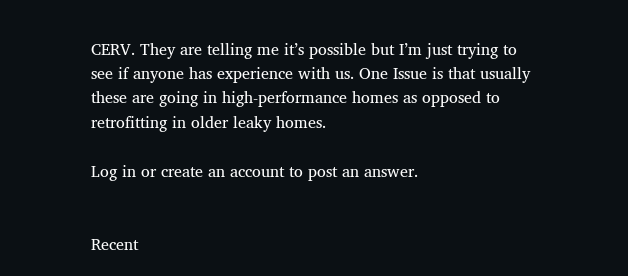CERV. They are telling me it’s possible but I’m just trying to see if anyone has experience with us. One Issue is that usually these are going in high-performance homes as opposed to retrofitting in older leaky homes.

Log in or create an account to post an answer.


Recent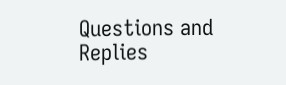Questions and Replies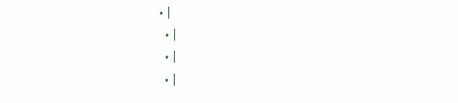• |
  • |
  • |
  • |